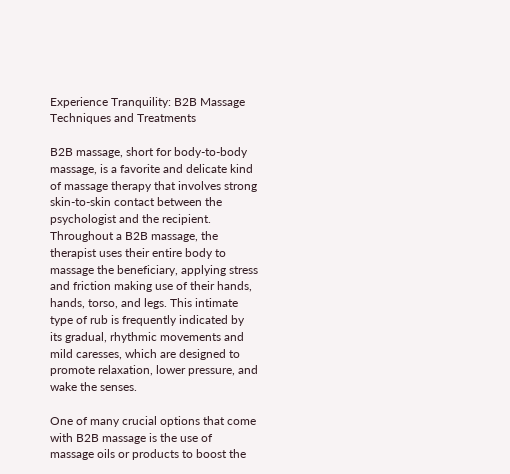Experience Tranquility: B2B Massage Techniques and Treatments

B2B massage, short for body-to-body massage, is a favorite and delicate kind of massage therapy that involves strong skin-to-skin contact between the psychologist and the recipient. Throughout a B2B massage, the therapist uses their entire body to massage the beneficiary, applying stress and friction making use of their hands, hands, torso, and legs. This intimate type of rub is frequently indicated by its gradual, rhythmic movements and mild caresses, which are designed to promote relaxation, lower pressure, and wake the senses.

One of many crucial options that come with B2B massage is the use of massage oils or products to boost the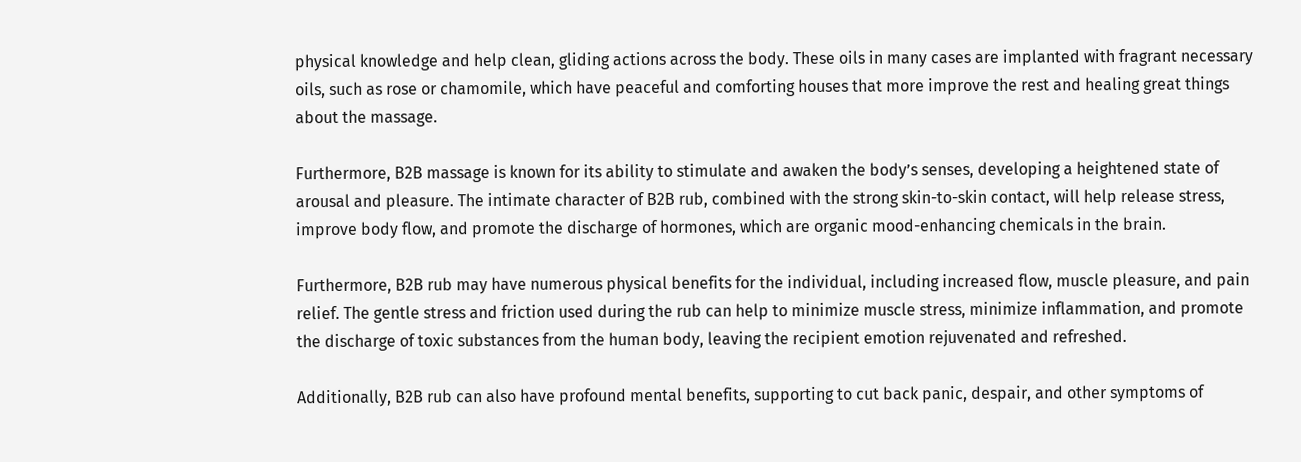physical knowledge and help clean, gliding actions across the body. These oils in many cases are implanted with fragrant necessary oils, such as rose or chamomile, which have peaceful and comforting houses that more improve the rest and healing great things about the massage.

Furthermore, B2B massage is known for its ability to stimulate and awaken the body’s senses, developing a heightened state of arousal and pleasure. The intimate character of B2B rub, combined with the strong skin-to-skin contact, will help release stress, improve body flow, and promote the discharge of hormones, which are organic mood-enhancing chemicals in the brain.

Furthermore, B2B rub may have numerous physical benefits for the individual, including increased flow, muscle pleasure, and pain relief. The gentle stress and friction used during the rub can help to minimize muscle stress, minimize inflammation, and promote the discharge of toxic substances from the human body, leaving the recipient emotion rejuvenated and refreshed.

Additionally, B2B rub can also have profound mental benefits, supporting to cut back panic, despair, and other symptoms of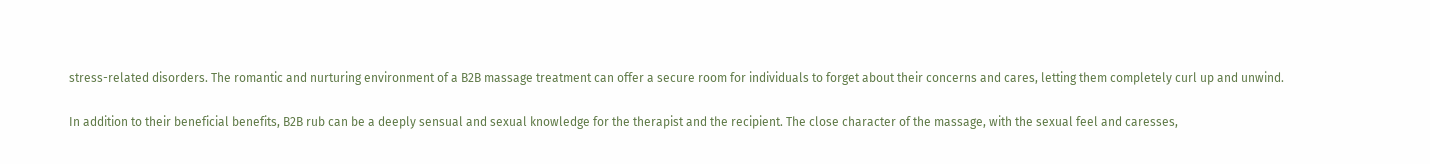stress-related disorders. The romantic and nurturing environment of a B2B massage treatment can offer a secure room for individuals to forget about their concerns and cares, letting them completely curl up and unwind.

In addition to their beneficial benefits, B2B rub can be a deeply sensual and sexual knowledge for the therapist and the recipient. The close character of the massage, with the sexual feel and caresses,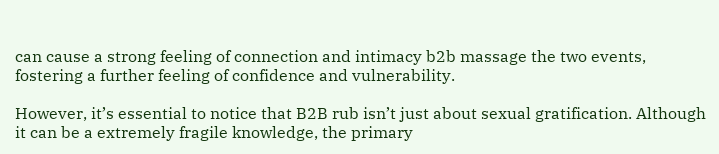can cause a strong feeling of connection and intimacy b2b massage the two events, fostering a further feeling of confidence and vulnerability.

However, it’s essential to notice that B2B rub isn’t just about sexual gratification. Although it can be a extremely fragile knowledge, the primary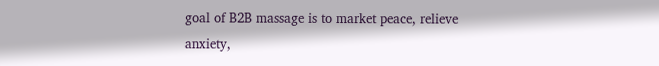goal of B2B massage is to market peace, relieve anxiety,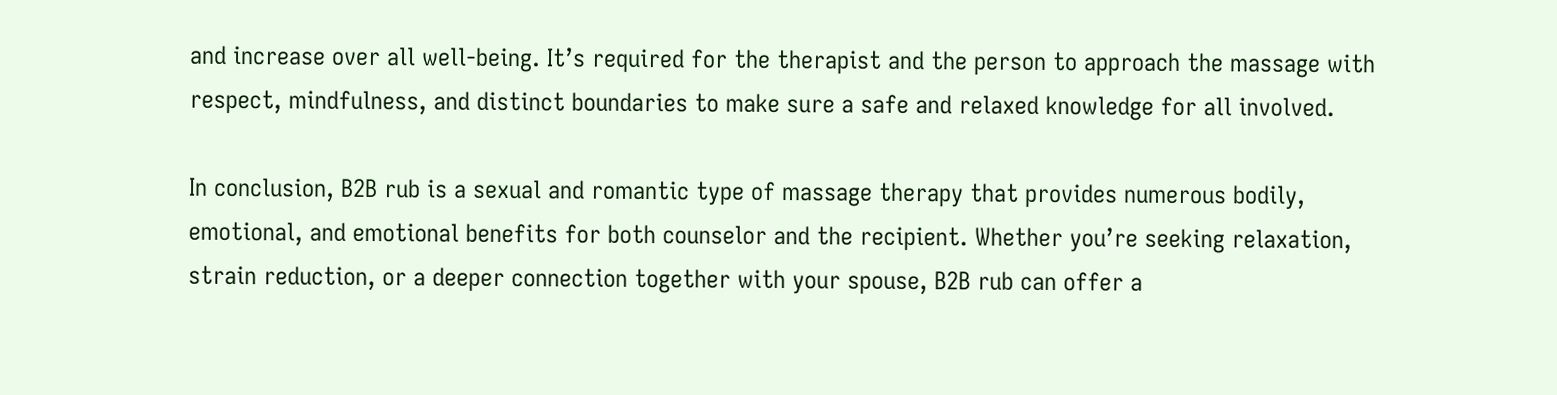and increase over all well-being. It’s required for the therapist and the person to approach the massage with respect, mindfulness, and distinct boundaries to make sure a safe and relaxed knowledge for all involved.

In conclusion, B2B rub is a sexual and romantic type of massage therapy that provides numerous bodily, emotional, and emotional benefits for both counselor and the recipient. Whether you’re seeking relaxation, strain reduction, or a deeper connection together with your spouse, B2B rub can offer a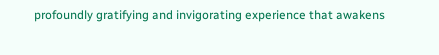profoundly gratifying and invigorating experience that awakens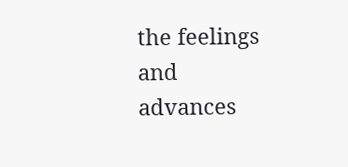the feelings and advances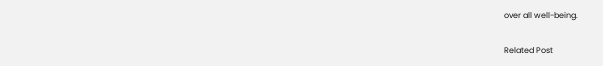over all well-being.

Related Post